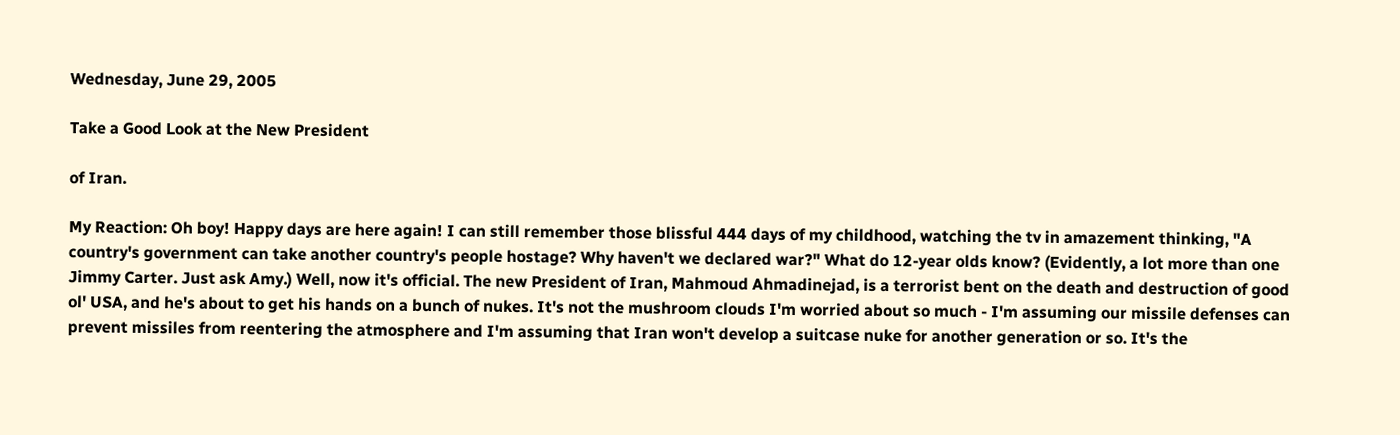Wednesday, June 29, 2005

Take a Good Look at the New President

of Iran.

My Reaction: Oh boy! Happy days are here again! I can still remember those blissful 444 days of my childhood, watching the tv in amazement thinking, "A country's government can take another country's people hostage? Why haven't we declared war?" What do 12-year olds know? (Evidently, a lot more than one Jimmy Carter. Just ask Amy.) Well, now it's official. The new President of Iran, Mahmoud Ahmadinejad, is a terrorist bent on the death and destruction of good ol' USA, and he's about to get his hands on a bunch of nukes. It's not the mushroom clouds I'm worried about so much - I'm assuming our missile defenses can prevent missiles from reentering the atmosphere and I'm assuming that Iran won't develop a suitcase nuke for another generation or so. It's the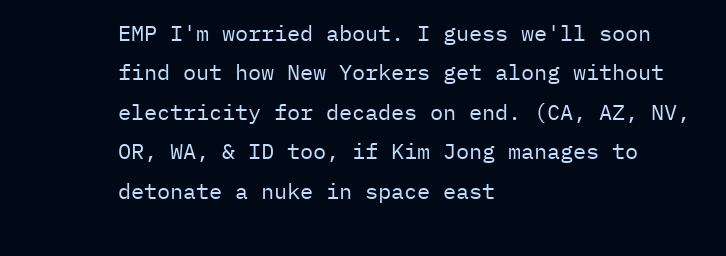EMP I'm worried about. I guess we'll soon find out how New Yorkers get along without electricity for decades on end. (CA, AZ, NV, OR, WA, & ID too, if Kim Jong manages to detonate a nuke in space east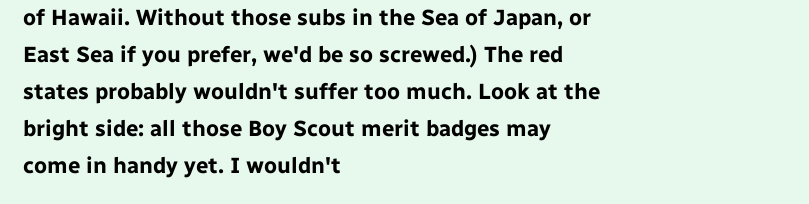of Hawaii. Without those subs in the Sea of Japan, or East Sea if you prefer, we'd be so screwed.) The red states probably wouldn't suffer too much. Look at the bright side: all those Boy Scout merit badges may come in handy yet. I wouldn't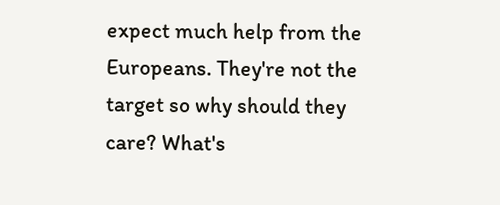expect much help from the Europeans. They're not the target so why should they care? What's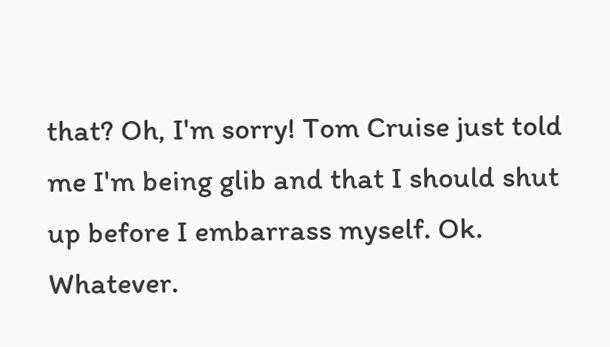that? Oh, I'm sorry! Tom Cruise just told me I'm being glib and that I should shut up before I embarrass myself. Ok. Whatever.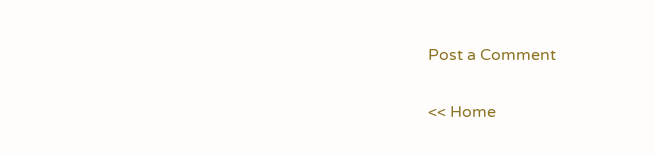Post a Comment

<< Home